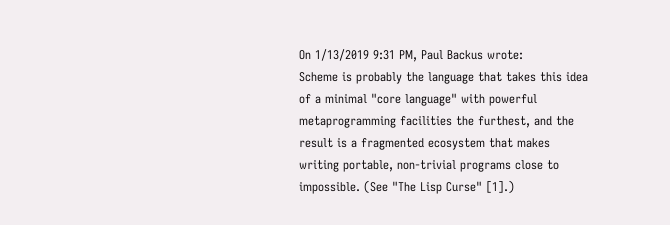On 1/13/2019 9:31 PM, Paul Backus wrote:
Scheme is probably the language that takes this idea of a minimal "core language" with powerful metaprogramming facilities the furthest, and the result is a fragmented ecosystem that makes writing portable, non-trivial programs close to impossible. (See "The Lisp Curse" [1].)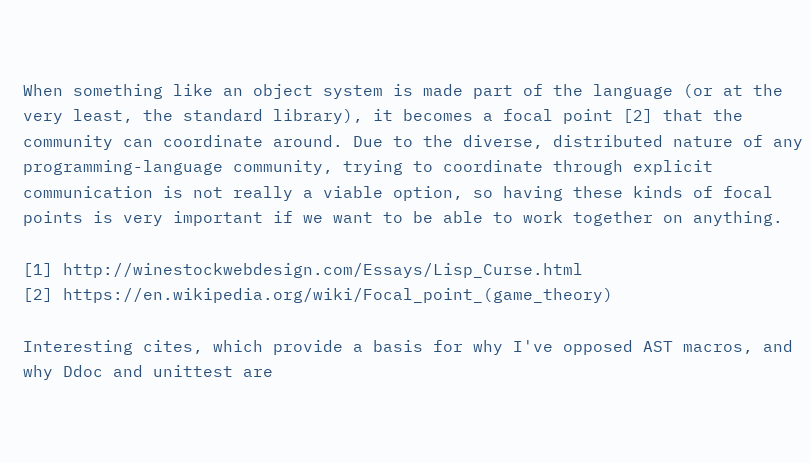When something like an object system is made part of the language (or at the very least, the standard library), it becomes a focal point [2] that the community can coordinate around. Due to the diverse, distributed nature of any programming-language community, trying to coordinate through explicit communication is not really a viable option, so having these kinds of focal points is very important if we want to be able to work together on anything.

[1] http://winestockwebdesign.com/Essays/Lisp_Curse.html
[2] https://en.wikipedia.org/wiki/Focal_point_(game_theory)

Interesting cites, which provide a basis for why I've opposed AST macros, and why Ddoc and unittest are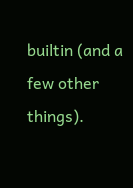builtin (and a few other things).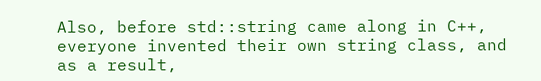Also, before std::string came along in C++, everyone invented their own string class, and as a result,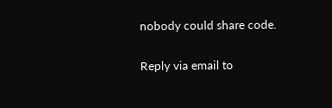nobody could share code.

Reply via email to